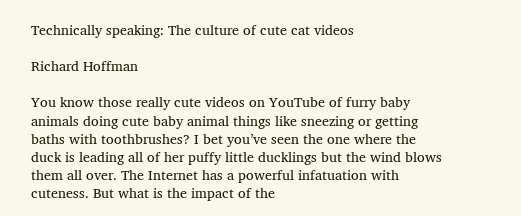Technically speaking: The culture of cute cat videos

Richard Hoffman

You know those really cute videos on YouTube of furry baby animals doing cute baby animal things like sneezing or getting baths with toothbrushes? I bet you’ve seen the one where the duck is leading all of her puffy little ducklings but the wind blows them all over. The Internet has a powerful infatuation with cuteness. But what is the impact of the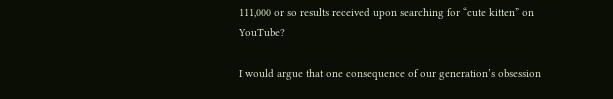111,000 or so results received upon searching for “cute kitten” on YouTube?

I would argue that one consequence of our generation’s obsession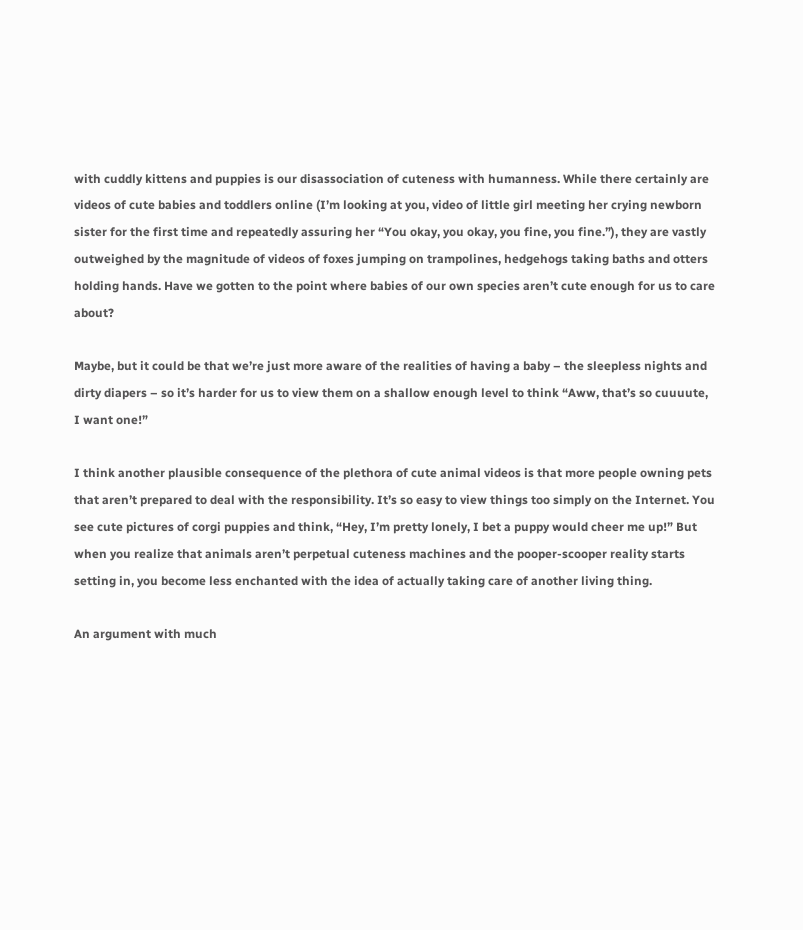with cuddly kittens and puppies is our disassociation of cuteness with humanness. While there certainly are videos of cute babies and toddlers online (I’m looking at you, video of little girl meeting her crying newborn sister for the first time and repeatedly assuring her “You okay, you okay, you fine, you fine.”), they are vastly outweighed by the magnitude of videos of foxes jumping on trampolines, hedgehogs taking baths and otters holding hands. Have we gotten to the point where babies of our own species aren’t cute enough for us to care about?

Maybe, but it could be that we’re just more aware of the realities of having a baby – the sleepless nights and dirty diapers – so it’s harder for us to view them on a shallow enough level to think “Aww, that’s so cuuuute, I want one!”

I think another plausible consequence of the plethora of cute animal videos is that more people owning pets that aren’t prepared to deal with the responsibility. It’s so easy to view things too simply on the Internet. You see cute pictures of corgi puppies and think, “Hey, I’m pretty lonely, I bet a puppy would cheer me up!” But when you realize that animals aren’t perpetual cuteness machines and the pooper-scooper reality starts setting in, you become less enchanted with the idea of actually taking care of another living thing.

An argument with much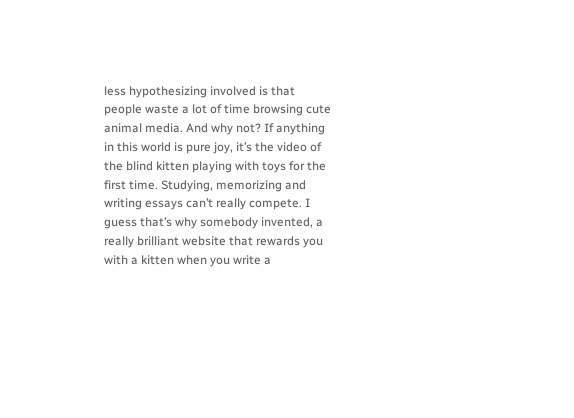less hypothesizing involved is that people waste a lot of time browsing cute animal media. And why not? If anything in this world is pure joy, it’s the video of the blind kitten playing with toys for the first time. Studying, memorizing and writing essays can’t really compete. I guess that’s why somebody invented, a really brilliant website that rewards you with a kitten when you write a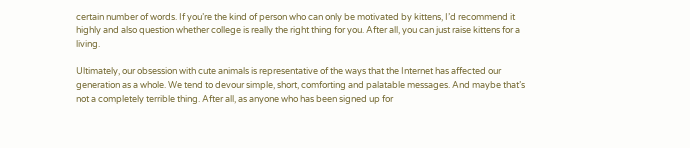certain number of words. If you’re the kind of person who can only be motivated by kittens, I’d recommend it highly and also question whether college is really the right thing for you. After all, you can just raise kittens for a living.

Ultimately, our obsession with cute animals is representative of the ways that the Internet has affected our generation as a whole. We tend to devour simple, short, comforting and palatable messages. And maybe that’s not a completely terrible thing. After all, as anyone who has been signed up for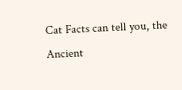Cat Facts can tell you, the Ancient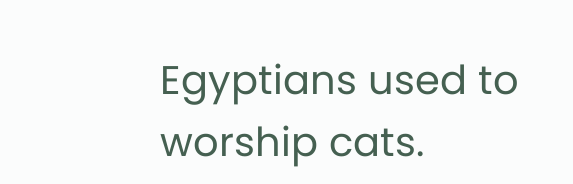Egyptians used to worship cats.